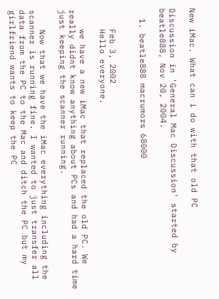New iMac. What can i do with that old PC

Discussion in 'General Mac Discussion' started by beatle888, Nov 20, 2004.

  1. beatle888 macrumors 68000


    Feb 3, 2002
    Hello everyone.

    we have a new iMac that replaced the old PC. We really didnt know anything about PCs and had a hard time just keeping the scanner running.

    Now that we have the iMac everything including the scanner is running fine. I wanted to just transfer all data from the PC to the Mac and ditch the PC but my girlfriend wants to keep the PC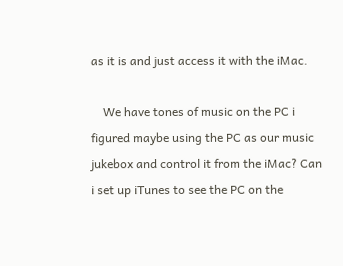as it is and just access it with the iMac.

    We have tones of music on the PC i figured maybe using the PC as our music jukebox and control it from the iMac? Can i set up iTunes to see the PC on the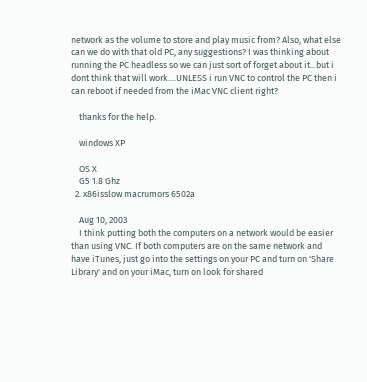network as the volume to store and play music from? Also, what else can we do with that old PC, any suggestions? I was thinking about running the PC headless so we can just sort of forget about it...but i dont think that will work....UNLESS i run VNC to control the PC then i can reboot if needed from the iMac VNC client right?

    thanks for the help.

    windows XP

    OS X
    G5 1.8 Ghz
  2. x86isslow macrumors 6502a

    Aug 10, 2003
    I think putting both the computers on a network would be easier than using VNC. If both computers are on the same network and have iTunes, just go into the settings on your PC and turn on 'Share Library' and on your iMac, turn on look for shared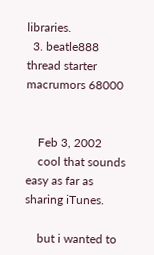libraries.
  3. beatle888 thread starter macrumors 68000


    Feb 3, 2002
    cool that sounds easy as far as sharing iTunes.

    but i wanted to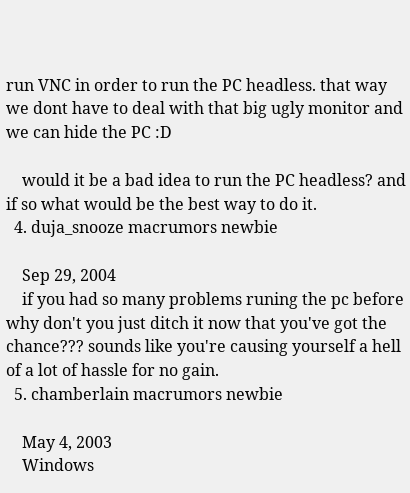run VNC in order to run the PC headless. that way we dont have to deal with that big ugly monitor and we can hide the PC :D

    would it be a bad idea to run the PC headless? and if so what would be the best way to do it.
  4. duja_snooze macrumors newbie

    Sep 29, 2004
    if you had so many problems runing the pc before why don't you just ditch it now that you've got the chance??? sounds like you're causing yourself a hell of a lot of hassle for no gain.
  5. chamberlain macrumors newbie

    May 4, 2003
    Windows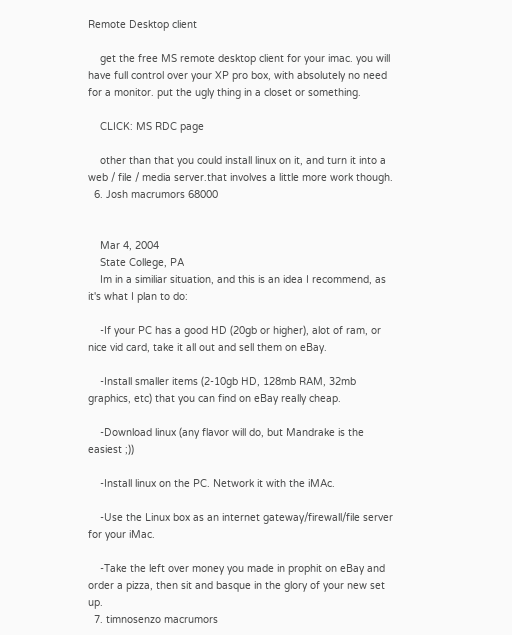Remote Desktop client

    get the free MS remote desktop client for your imac. you will have full control over your XP pro box, with absolutely no need for a monitor. put the ugly thing in a closet or something.

    CLICK: MS RDC page

    other than that you could install linux on it, and turn it into a web / file / media server.that involves a little more work though.
  6. Josh macrumors 68000


    Mar 4, 2004
    State College, PA
    Im in a similiar situation, and this is an idea I recommend, as it's what I plan to do:

    -If your PC has a good HD (20gb or higher), alot of ram, or nice vid card, take it all out and sell them on eBay.

    -Install smaller items (2-10gb HD, 128mb RAM, 32mb graphics, etc) that you can find on eBay really cheap.

    -Download linux (any flavor will do, but Mandrake is the easiest ;))

    -Install linux on the PC. Network it with the iMAc.

    -Use the Linux box as an internet gateway/firewall/file server for your iMac.

    -Take the left over money you made in prophit on eBay and order a pizza, then sit and basque in the glory of your new set up.
  7. timnosenzo macrumors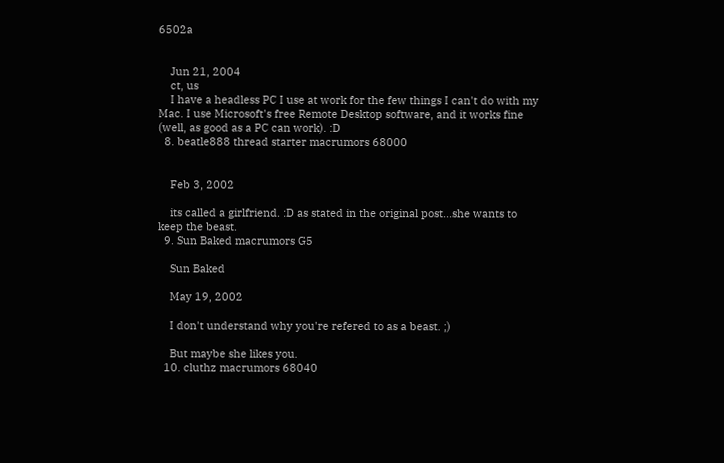6502a


    Jun 21, 2004
    ct, us
    I have a headless PC I use at work for the few things I can't do with my Mac. I use Microsoft's free Remote Desktop software, and it works fine (well, as good as a PC can work). :D
  8. beatle888 thread starter macrumors 68000


    Feb 3, 2002

    its called a girlfriend. :D as stated in the original post...she wants to keep the beast.
  9. Sun Baked macrumors G5

    Sun Baked

    May 19, 2002

    I don't understand why you're refered to as a beast. ;)

    But maybe she likes you.
  10. cluthz macrumors 68040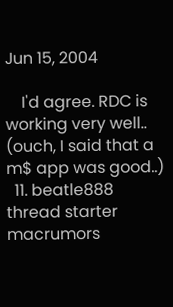Jun 15, 2004

    I'd agree. RDC is working very well.. (ouch, I said that a m$ app was good..)
  11. beatle888 thread starter macrumors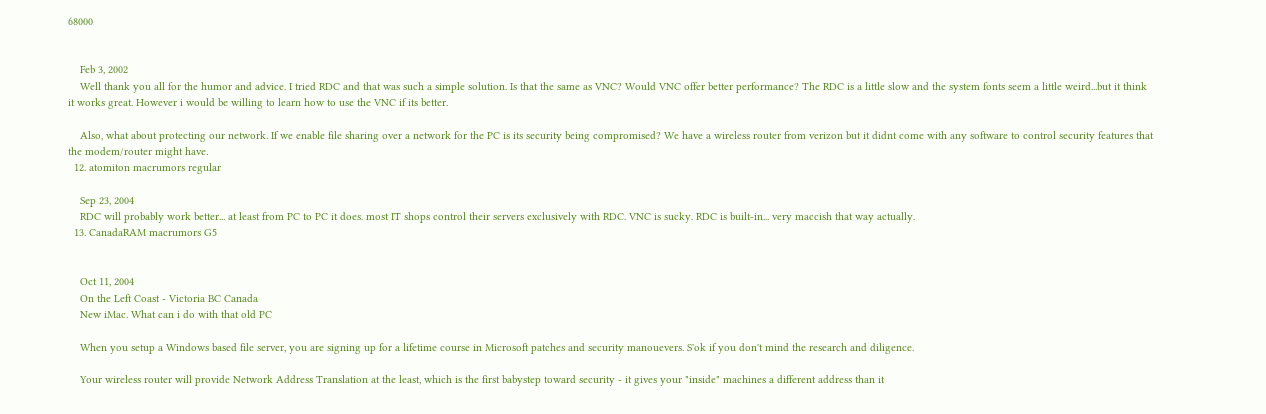68000


    Feb 3, 2002
    Well thank you all for the humor and advice. I tried RDC and that was such a simple solution. Is that the same as VNC? Would VNC offer better performance? The RDC is a little slow and the system fonts seem a little weird...but it think it works great. However i would be willing to learn how to use the VNC if its better.

    Also, what about protecting our network. If we enable file sharing over a network for the PC is its security being compromised? We have a wireless router from verizon but it didnt come with any software to control security features that the modem/router might have.
  12. atomiton macrumors regular

    Sep 23, 2004
    RDC will probably work better... at least from PC to PC it does. most IT shops control their servers exclusively with RDC. VNC is sucky. RDC is built-in... very maccish that way actually.
  13. CanadaRAM macrumors G5


    Oct 11, 2004
    On the Left Coast - Victoria BC Canada
    New iMac. What can i do with that old PC

    When you setup a Windows based file server, you are signing up for a lifetime course in Microsoft patches and security manouevers. S'ok if you don't mind the research and diligence.

    Your wireless router will provide Network Address Translation at the least, which is the first babystep toward security - it gives your "inside" machines a different address than it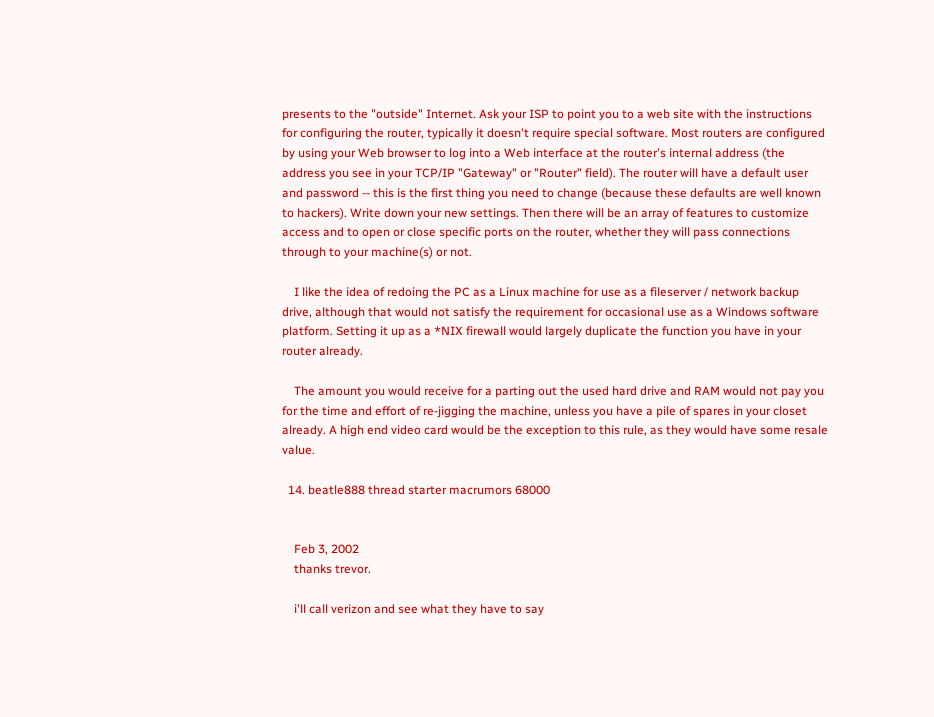presents to the "outside" Internet. Ask your ISP to point you to a web site with the instructions for configuring the router, typically it doesn't require special software. Most routers are configured by using your Web browser to log into a Web interface at the router's internal address (the address you see in your TCP/IP "Gateway" or "Router" field). The router will have a default user and password -- this is the first thing you need to change (because these defaults are well known to hackers). Write down your new settings. Then there will be an array of features to customize access and to open or close specific ports on the router, whether they will pass connections through to your machine(s) or not.

    I like the idea of redoing the PC as a Linux machine for use as a fileserver / network backup drive, although that would not satisfy the requirement for occasional use as a Windows software platform. Setting it up as a *NIX firewall would largely duplicate the function you have in your router already.

    The amount you would receive for a parting out the used hard drive and RAM would not pay you for the time and effort of re-jigging the machine, unless you have a pile of spares in your closet already. A high end video card would be the exception to this rule, as they would have some resale value.

  14. beatle888 thread starter macrumors 68000


    Feb 3, 2002
    thanks trevor.

    i'll call verizon and see what they have to say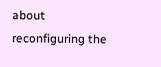about reconfiguring the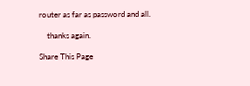router as far as password and all.

    thanks again.

Share This Page